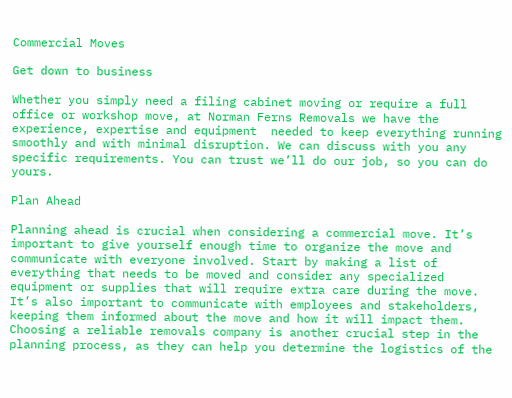Commercial Moves

Get down to business

Whether you simply need a filing cabinet moving or require a full office or workshop move, at Norman Ferns Removals we have the experience, expertise and equipment  needed to keep everything running smoothly and with minimal disruption. We can discuss with you any specific requirements. You can trust we’ll do our job, so you can do yours.

Plan Ahead

Planning ahead is crucial when considering a commercial move. It’s important to give yourself enough time to organize the move and communicate with everyone involved. Start by making a list of everything that needs to be moved and consider any specialized equipment or supplies that will require extra care during the move. It’s also important to communicate with employees and stakeholders, keeping them informed about the move and how it will impact them. Choosing a reliable removals company is another crucial step in the planning process, as they can help you determine the logistics of the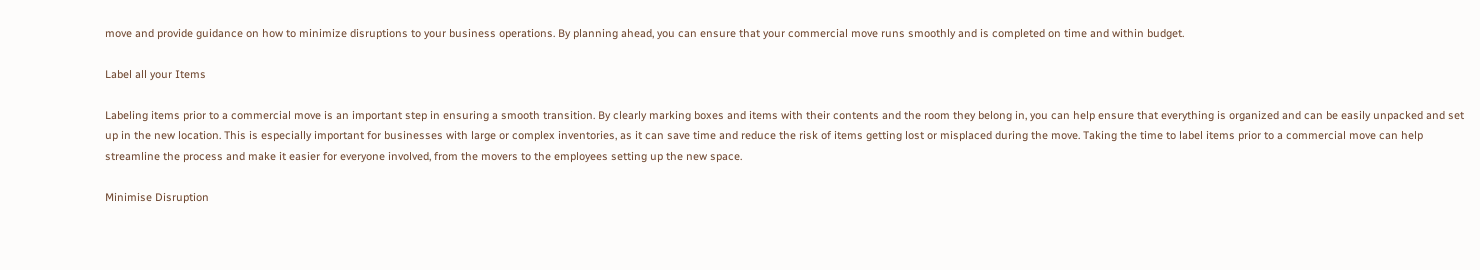move and provide guidance on how to minimize disruptions to your business operations. By planning ahead, you can ensure that your commercial move runs smoothly and is completed on time and within budget.

Label all your Items

Labeling items prior to a commercial move is an important step in ensuring a smooth transition. By clearly marking boxes and items with their contents and the room they belong in, you can help ensure that everything is organized and can be easily unpacked and set up in the new location. This is especially important for businesses with large or complex inventories, as it can save time and reduce the risk of items getting lost or misplaced during the move. Taking the time to label items prior to a commercial move can help streamline the process and make it easier for everyone involved, from the movers to the employees setting up the new space.

Minimise Disruption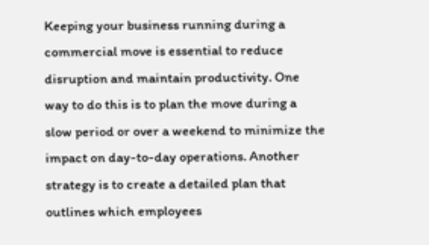Keeping your business running during a commercial move is essential to reduce disruption and maintain productivity. One way to do this is to plan the move during a slow period or over a weekend to minimize the impact on day-to-day operations. Another strategy is to create a detailed plan that outlines which employees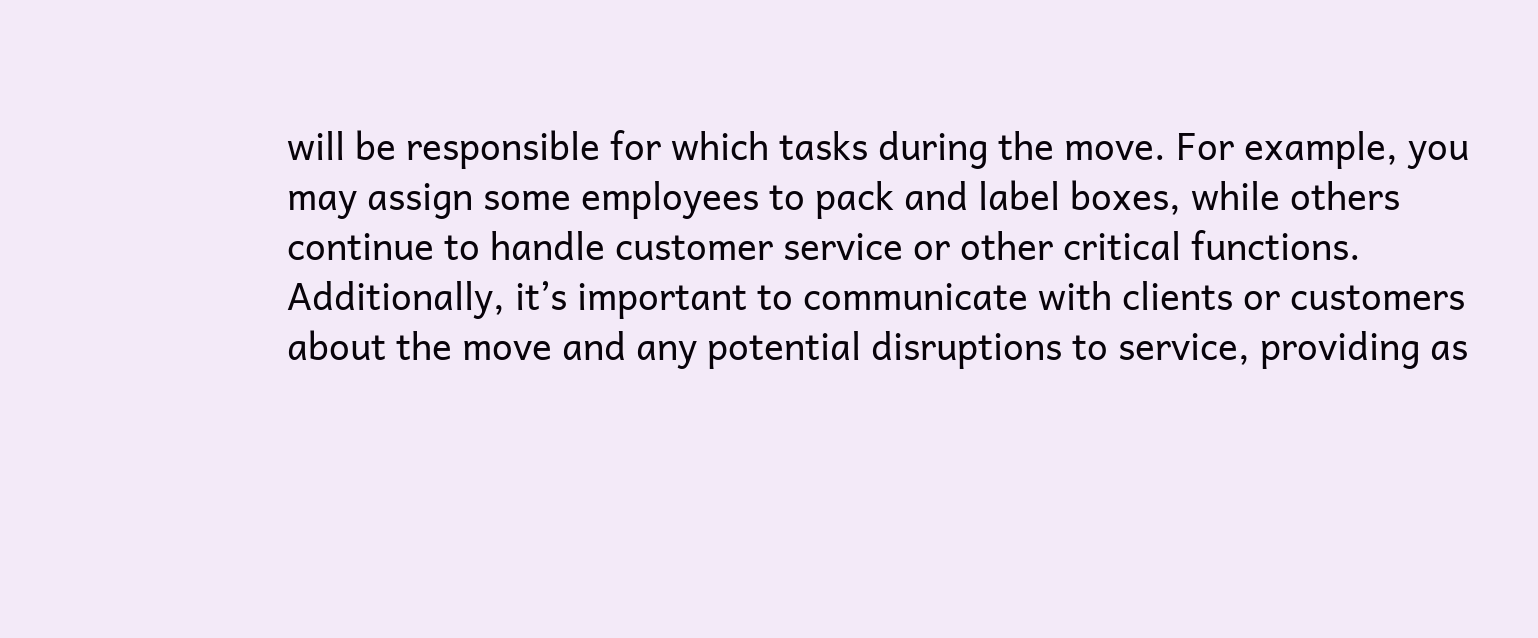will be responsible for which tasks during the move. For example, you may assign some employees to pack and label boxes, while others continue to handle customer service or other critical functions. Additionally, it’s important to communicate with clients or customers about the move and any potential disruptions to service, providing as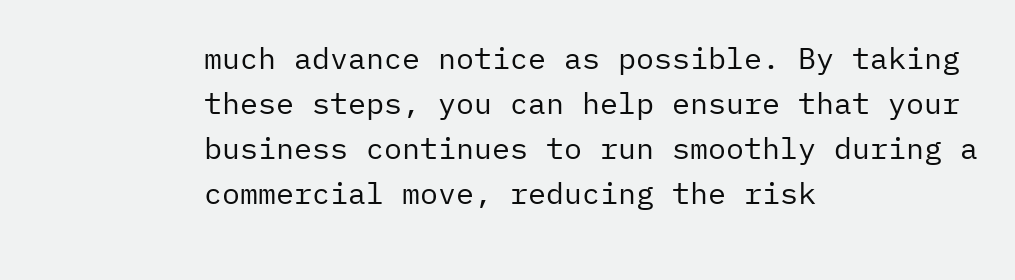much advance notice as possible. By taking these steps, you can help ensure that your business continues to run smoothly during a commercial move, reducing the risk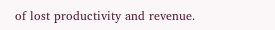of lost productivity and revenue.